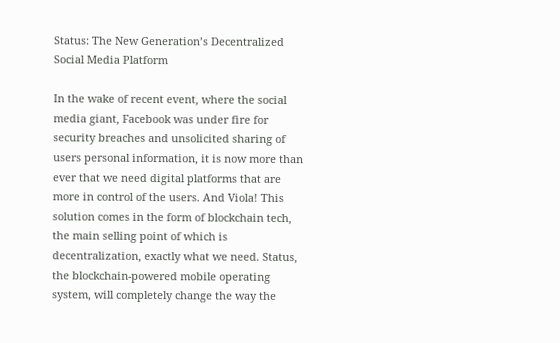Status: The New Generation’s Decentralized Social Media Platform

In the wake of recent event, where the social media giant, Facebook was under fire for security breaches and unsolicited sharing of users personal information, it is now more than ever that we need digital platforms that are more in control of the users. And Viola! This solution comes in the form of blockchain tech, the main selling point of which is decentralization, exactly what we need. Status, the blockchain-powered mobile operating system, will completely change the way the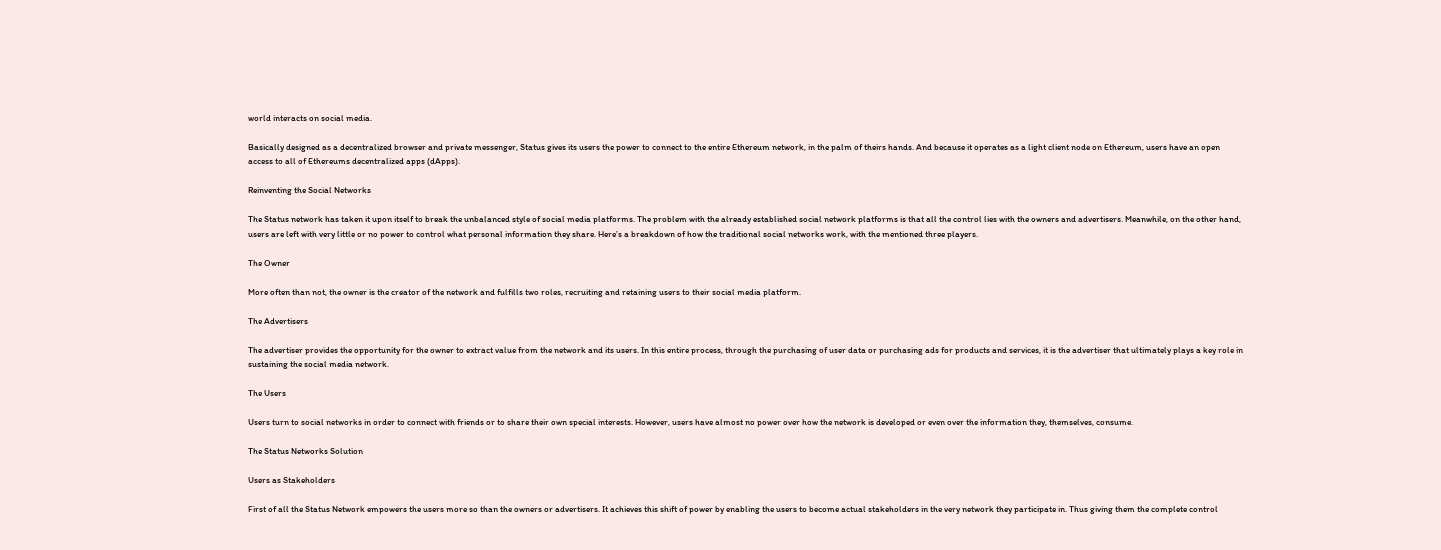world interacts on social media.

Basically designed as a decentralized browser and private messenger, Status gives its users the power to connect to the entire Ethereum network, in the palm of theirs hands. And because it operates as a light client node on Ethereum, users have an open access to all of Ethereums decentralized apps (dApps).

Reinventing the Social Networks

The Status network has taken it upon itself to break the unbalanced style of social media platforms. The problem with the already established social network platforms is that all the control lies with the owners and advertisers. Meanwhile, on the other hand, users are left with very little or no power to control what personal information they share. Here’s a breakdown of how the traditional social networks work, with the mentioned three players.

The Owner

More often than not, the owner is the creator of the network and fulfills two roles, recruiting and retaining users to their social media platform.

The Advertisers

The advertiser provides the opportunity for the owner to extract value from the network and its users. In this entire process, through the purchasing of user data or purchasing ads for products and services, it is the advertiser that ultimately plays a key role in sustaining the social media network.

The Users

Users turn to social networks in order to connect with friends or to share their own special interests. However, users have almost no power over how the network is developed or even over the information they, themselves, consume.

The Status Networks Solution

Users as Stakeholders

First of all the Status Network empowers the users more so than the owners or advertisers. It achieves this shift of power by enabling the users to become actual stakeholders in the very network they participate in. Thus giving them the complete control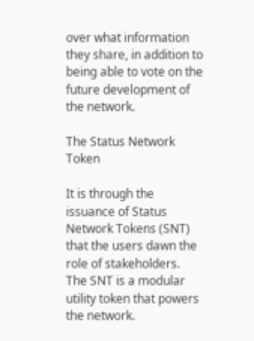over what information they share, in addition to being able to vote on the future development of the network.

The Status Network Token

It is through the issuance of Status Network Tokens (SNT) that the users dawn the role of stakeholders. The SNT is a modular utility token that powers the network.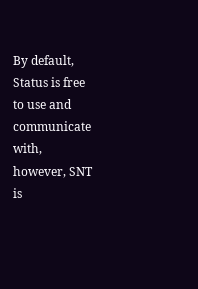By default, Status is free to use and communicate with, however, SNT is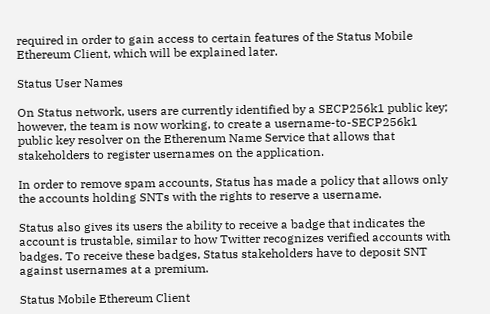required in order to gain access to certain features of the Status Mobile Ethereum Client, which will be explained later.

Status User Names

On Status network, users are currently identified by a SECP256k1 public key; however, the team is now working, to create a username-to-SECP256k1 public key resolver on the Etherenum Name Service that allows that stakeholders to register usernames on the application.

In order to remove spam accounts, Status has made a policy that allows only the accounts holding SNTs with the rights to reserve a username.

Status also gives its users the ability to receive a badge that indicates the account is trustable, similar to how Twitter recognizes verified accounts with badges. To receive these badges, Status stakeholders have to deposit SNT against usernames at a premium.

Status Mobile Ethereum Client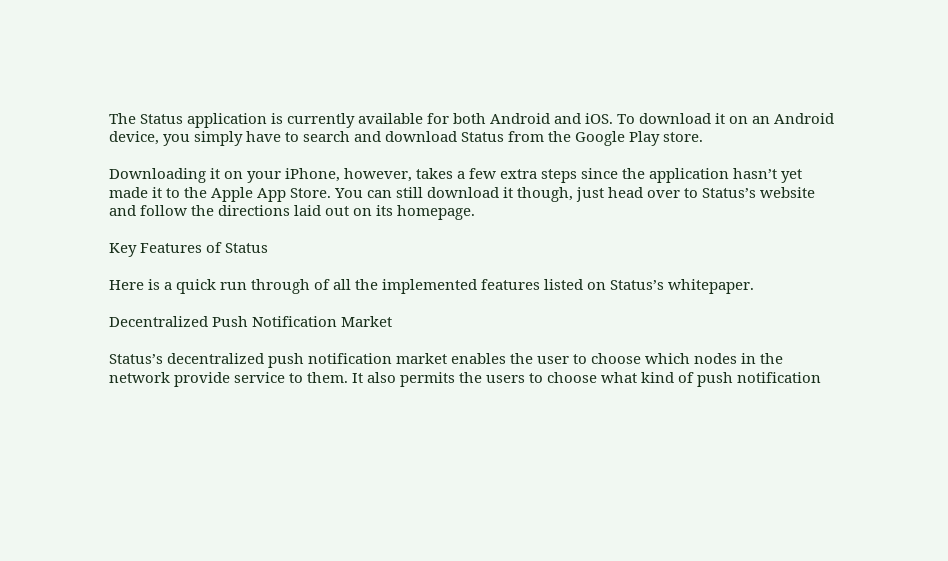The Status application is currently available for both Android and iOS. To download it on an Android device, you simply have to search and download Status from the Google Play store.

Downloading it on your iPhone, however, takes a few extra steps since the application hasn’t yet made it to the Apple App Store. You can still download it though, just head over to Status’s website and follow the directions laid out on its homepage.

Key Features of Status

Here is a quick run through of all the implemented features listed on Status’s whitepaper.

Decentralized Push Notification Market

Status’s decentralized push notification market enables the user to choose which nodes in the network provide service to them. It also permits the users to choose what kind of push notification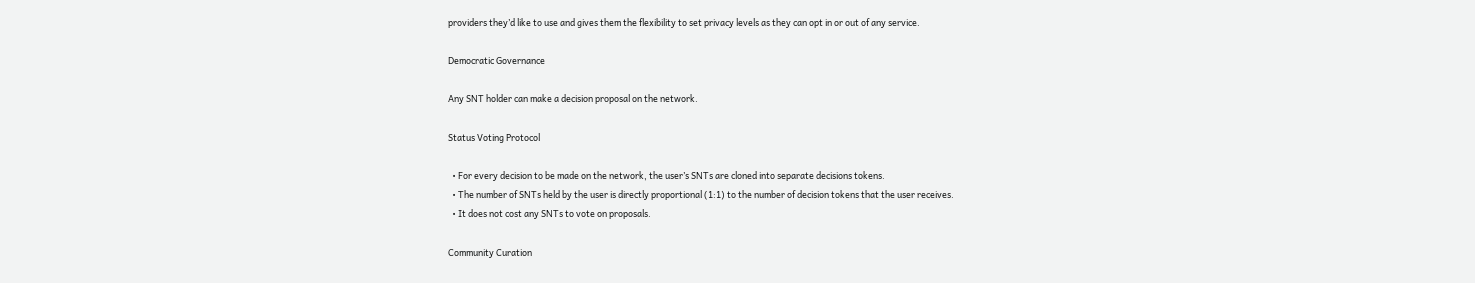providers they’d like to use and gives them the flexibility to set privacy levels as they can opt in or out of any service.

Democratic Governance

Any SNT holder can make a decision proposal on the network.

Status Voting Protocol

  • For every decision to be made on the network, the user’s SNTs are cloned into separate decisions tokens.
  • The number of SNTs held by the user is directly proportional (1:1) to the number of decision tokens that the user receives.
  • It does not cost any SNTs to vote on proposals.

Community Curation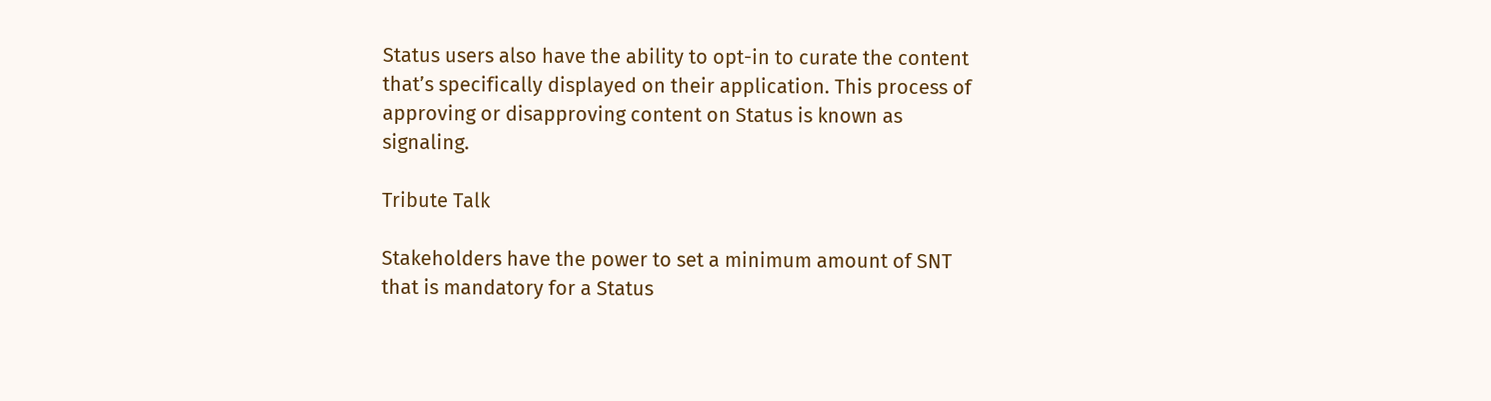Status users also have the ability to opt-in to curate the content that’s specifically displayed on their application. This process of approving or disapproving content on Status is known as signaling.

Tribute Talk

Stakeholders have the power to set a minimum amount of SNT that is mandatory for a Status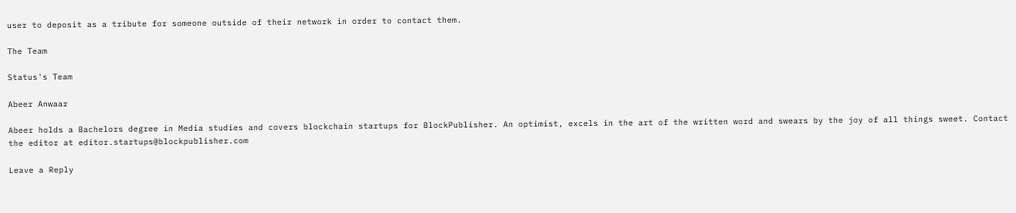user to deposit as a tribute for someone outside of their network in order to contact them.

The Team

Status's Team

Abeer Anwaar

Abeer holds a Bachelors degree in Media studies and covers blockchain startups for BlockPublisher. An optimist, excels in the art of the written word and swears by the joy of all things sweet. Contact the editor at editor.startups@blockpublisher.com

Leave a Reply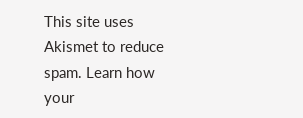This site uses Akismet to reduce spam. Learn how your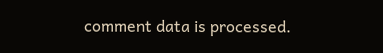comment data is processed.